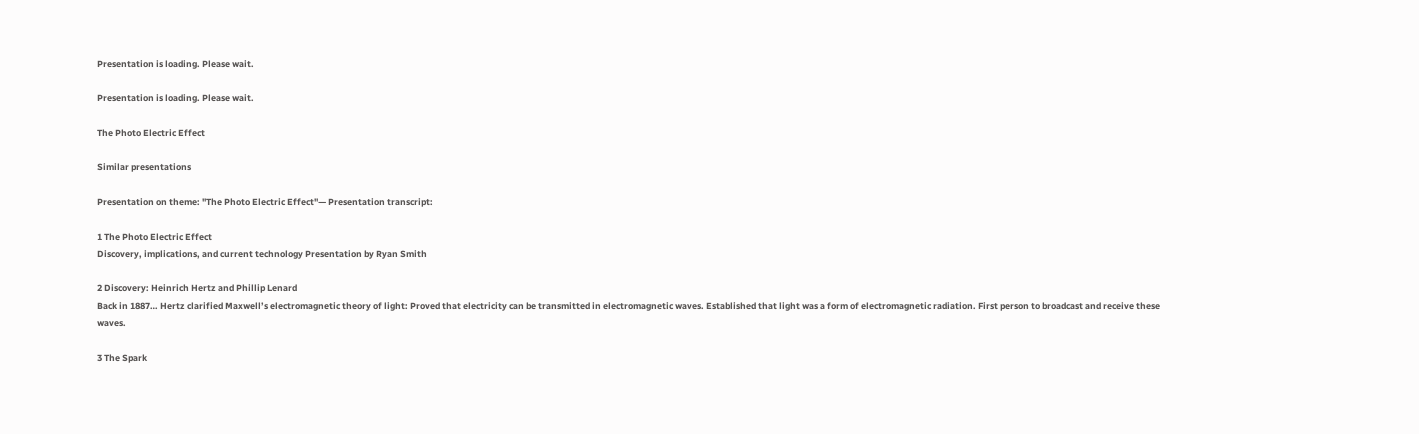Presentation is loading. Please wait.

Presentation is loading. Please wait.

The Photo Electric Effect

Similar presentations

Presentation on theme: "The Photo Electric Effect"— Presentation transcript:

1 The Photo Electric Effect
Discovery, implications, and current technology Presentation by Ryan Smith

2 Discovery: Heinrich Hertz and Phillip Lenard
Back in 1887… Hertz clarified Maxwell’s electromagnetic theory of light: Proved that electricity can be transmitted in electromagnetic waves. Established that light was a form of electromagnetic radiation. First person to broadcast and receive these waves.

3 The Spark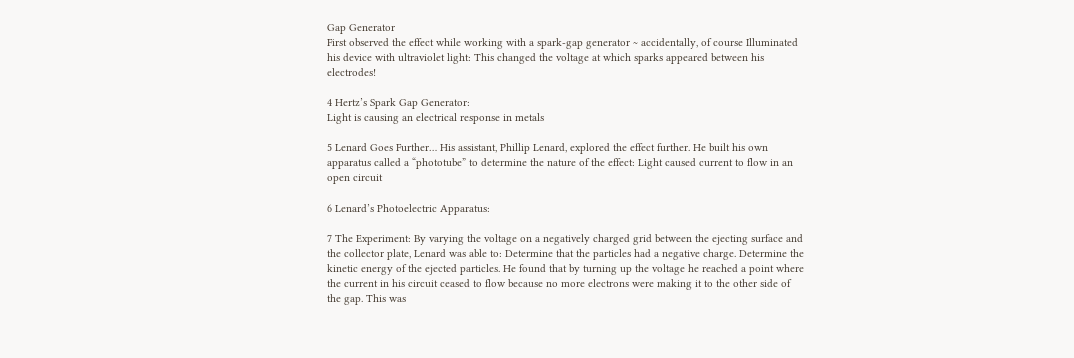Gap Generator
First observed the effect while working with a spark-gap generator ~ accidentally, of course Illuminated his device with ultraviolet light: This changed the voltage at which sparks appeared between his electrodes!

4 Hertz’s Spark Gap Generator:
Light is causing an electrical response in metals

5 Lenard Goes Further… His assistant, Phillip Lenard, explored the effect further. He built his own apparatus called a “phototube” to determine the nature of the effect: Light caused current to flow in an open circuit

6 Lenard’s Photoelectric Apparatus:

7 The Experiment: By varying the voltage on a negatively charged grid between the ejecting surface and the collector plate, Lenard was able to: Determine that the particles had a negative charge. Determine the kinetic energy of the ejected particles. He found that by turning up the voltage he reached a point where the current in his circuit ceased to flow because no more electrons were making it to the other side of the gap. This was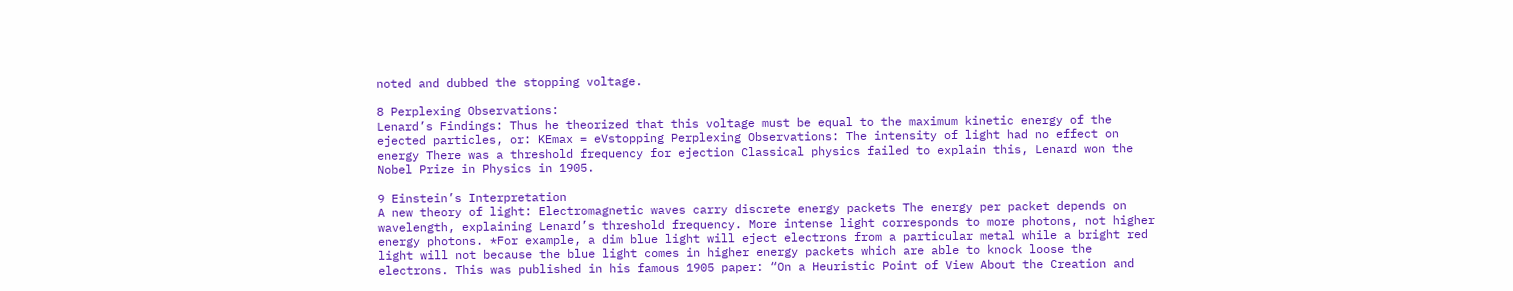noted and dubbed the stopping voltage.

8 Perplexing Observations:
Lenard’s Findings: Thus he theorized that this voltage must be equal to the maximum kinetic energy of the ejected particles, or: KEmax = eVstopping Perplexing Observations: The intensity of light had no effect on energy There was a threshold frequency for ejection Classical physics failed to explain this, Lenard won the Nobel Prize in Physics in 1905.

9 Einstein’s Interpretation
A new theory of light: Electromagnetic waves carry discrete energy packets The energy per packet depends on wavelength, explaining Lenard’s threshold frequency. More intense light corresponds to more photons, not higher energy photons. *For example, a dim blue light will eject electrons from a particular metal while a bright red light will not because the blue light comes in higher energy packets which are able to knock loose the electrons. This was published in his famous 1905 paper: “On a Heuristic Point of View About the Creation and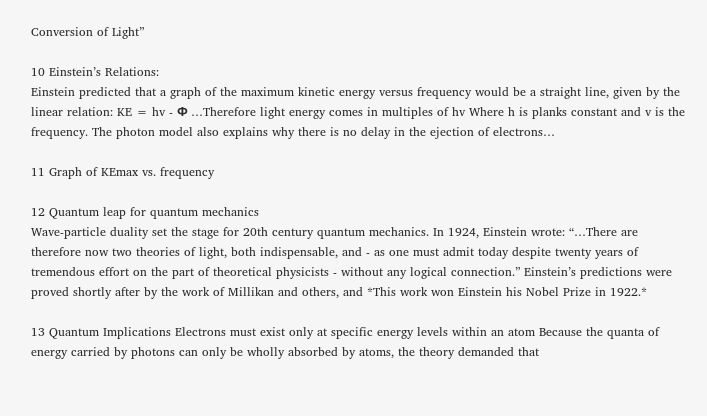Conversion of Light”

10 Einstein’s Relations:
Einstein predicted that a graph of the maximum kinetic energy versus frequency would be a straight line, given by the linear relation: KE = hv - Φ …Therefore light energy comes in multiples of hv Where h is planks constant and v is the frequency. The photon model also explains why there is no delay in the ejection of electrons…

11 Graph of KEmax vs. frequency

12 Quantum leap for quantum mechanics
Wave-particle duality set the stage for 20th century quantum mechanics. In 1924, Einstein wrote: “…There are therefore now two theories of light, both indispensable, and - as one must admit today despite twenty years of tremendous effort on the part of theoretical physicists - without any logical connection.” Einstein’s predictions were proved shortly after by the work of Millikan and others, and *This work won Einstein his Nobel Prize in 1922.*

13 Quantum Implications Electrons must exist only at specific energy levels within an atom Because the quanta of energy carried by photons can only be wholly absorbed by atoms, the theory demanded that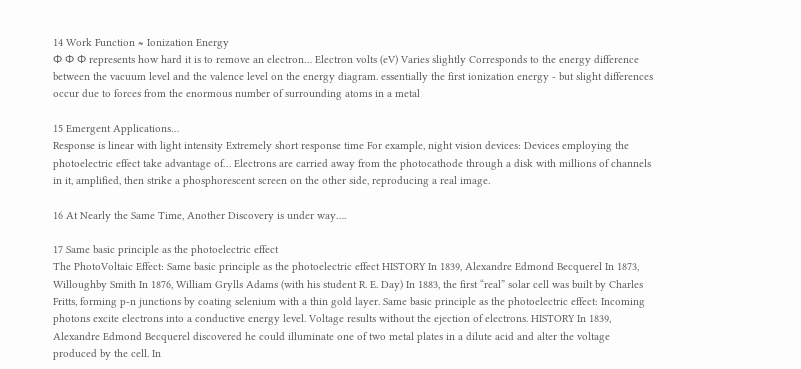14 Work Function ≈ Ionization Energy
Φ Φ Φ represents how hard it is to remove an electron… Electron volts (eV) Varies slightly Corresponds to the energy difference between the vacuum level and the valence level on the energy diagram. essentially the first ionization energy - but slight differences occur due to forces from the enormous number of surrounding atoms in a metal

15 Emergent Applications…
Response is linear with light intensity Extremely short response time For example, night vision devices: Devices employing the photoelectric effect take advantage of… Electrons are carried away from the photocathode through a disk with millions of channels in it, amplified, then strike a phosphorescent screen on the other side, reproducing a real image.

16 At Nearly the Same Time, Another Discovery is under way….

17 Same basic principle as the photoelectric effect
The PhotoVoltaic Effect: Same basic principle as the photoelectric effect HISTORY In 1839, Alexandre Edmond Becquerel In 1873, Willoughby Smith In 1876, William Grylls Adams (with his student R. E. Day) In 1883, the first “real” solar cell was built by Charles Fritts, forming p-n junctions by coating selenium with a thin gold layer. Same basic principle as the photoelectric effect: Incoming photons excite electrons into a conductive energy level. Voltage results without the ejection of electrons. HISTORY In 1839, Alexandre Edmond Becquerel discovered he could illuminate one of two metal plates in a dilute acid and alter the voltage produced by the cell. In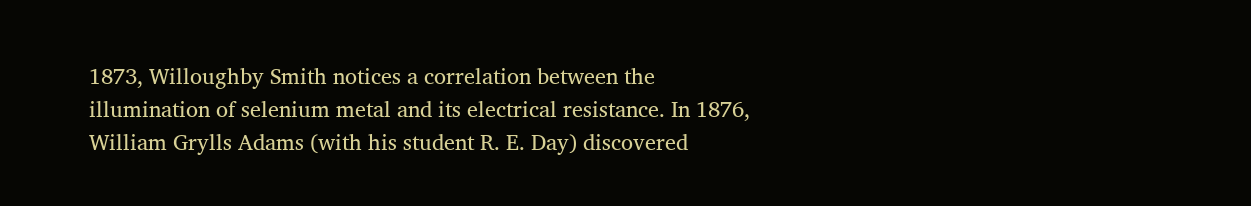1873, Willoughby Smith notices a correlation between the illumination of selenium metal and its electrical resistance. In 1876, William Grylls Adams (with his student R. E. Day) discovered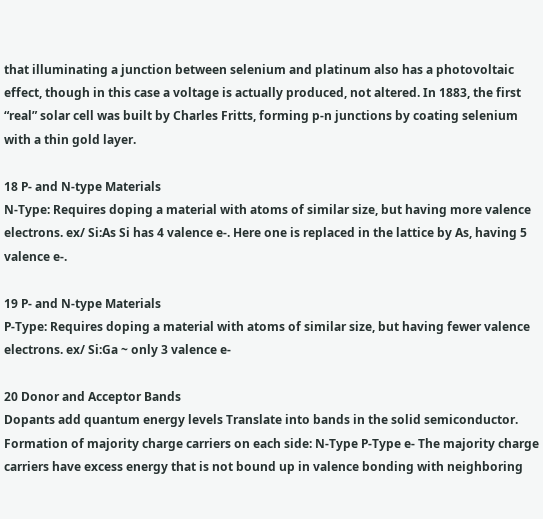that illuminating a junction between selenium and platinum also has a photovoltaic effect, though in this case a voltage is actually produced, not altered. In 1883, the first “real” solar cell was built by Charles Fritts, forming p-n junctions by coating selenium with a thin gold layer.

18 P- and N-type Materials
N-Type: Requires doping a material with atoms of similar size, but having more valence electrons. ex/ Si:As Si has 4 valence e-. Here one is replaced in the lattice by As, having 5 valence e-.

19 P- and N-type Materials
P-Type: Requires doping a material with atoms of similar size, but having fewer valence electrons. ex/ Si:Ga ~ only 3 valence e-

20 Donor and Acceptor Bands
Dopants add quantum energy levels Translate into bands in the solid semiconductor. Formation of majority charge carriers on each side: N-Type P-Type e- The majority charge carriers have excess energy that is not bound up in valence bonding with neighboring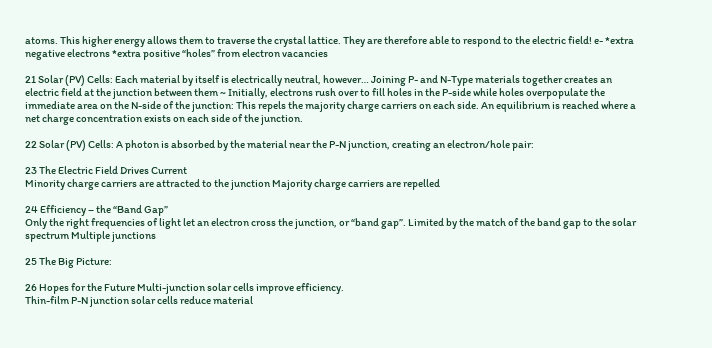atoms. This higher energy allows them to traverse the crystal lattice. They are therefore able to respond to the electric field! e- *extra negative electrons *extra positive “holes” from electron vacancies

21 Solar (PV) Cells: Each material by itself is electrically neutral, however… Joining P- and N-Type materials together creates an electric field at the junction between them ~ Initially, electrons rush over to fill holes in the P-side while holes overpopulate the immediate area on the N-side of the junction: This repels the majority charge carriers on each side. An equilibrium is reached where a net charge concentration exists on each side of the junction.

22 Solar (PV) Cells: A photon is absorbed by the material near the P-N junction, creating an electron/hole pair:

23 The Electric Field Drives Current
Minority charge carriers are attracted to the junction Majority charge carriers are repelled

24 Efficiency – the “Band Gap”
Only the right frequencies of light let an electron cross the junction, or “band gap”. Limited by the match of the band gap to the solar spectrum Multiple junctions

25 The Big Picture:

26 Hopes for the Future Multi-junction solar cells improve efficiency.
Thin-film P-N junction solar cells reduce material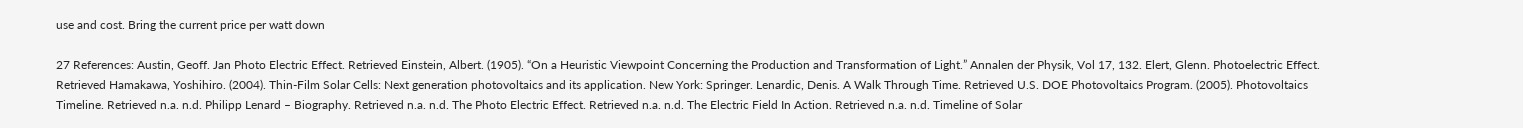use and cost. Bring the current price per watt down

27 References: Austin, Geoff. Jan Photo Electric Effect. Retrieved Einstein, Albert. (1905). “On a Heuristic Viewpoint Concerning the Production and Transformation of Light.” Annalen der Physik, Vol 17, 132. Elert, Glenn. Photoelectric Effect. Retrieved Hamakawa, Yoshihiro. (2004). Thin-Film Solar Cells: Next generation photovoltaics and its application. New York: Springer. Lenardic, Denis. A Walk Through Time. Retrieved U.S. DOE Photovoltaics Program. (2005). Photovoltaics Timeline. Retrieved n.a. n.d. Philipp Lenard – Biography. Retrieved n.a. n.d. The Photo Electric Effect. Retrieved n.a. n.d. The Electric Field In Action. Retrieved n.a. n.d. Timeline of Solar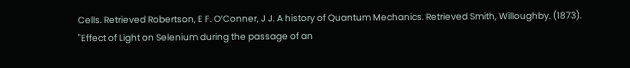Cells. Retrieved Robertson, E F. O’Conner, J J. A history of Quantum Mechanics. Retrieved Smith, Willoughby. (1873). "Effect of Light on Selenium during the passage of an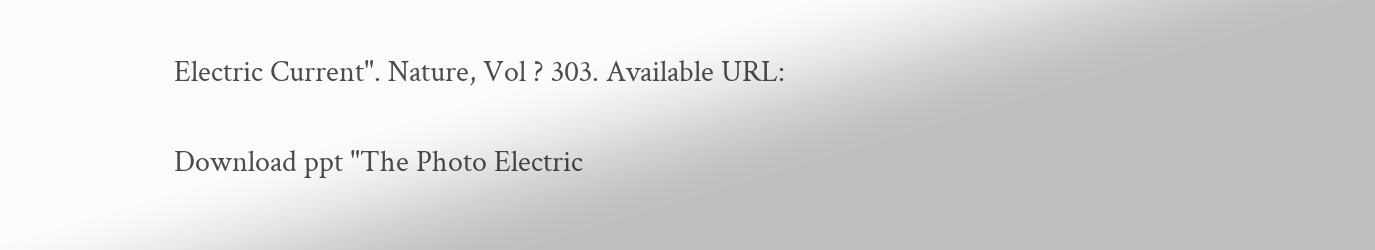Electric Current". Nature, Vol ? 303. Available URL:

Download ppt "The Photo Electric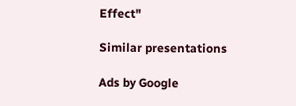Effect"

Similar presentations

Ads by Google